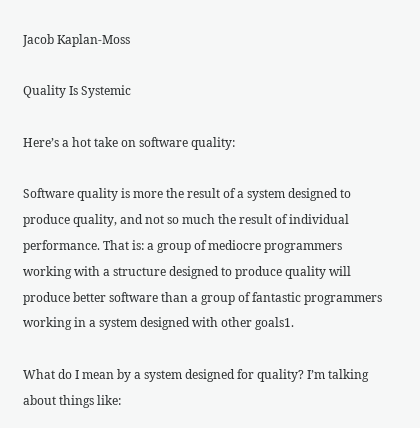Jacob Kaplan-Moss

Quality Is Systemic

Here’s a hot take on software quality:

Software quality is more the result of a system designed to produce quality, and not so much the result of individual performance. That is: a group of mediocre programmers working with a structure designed to produce quality will produce better software than a group of fantastic programmers working in a system designed with other goals1.

What do I mean by a system designed for quality? I’m talking about things like: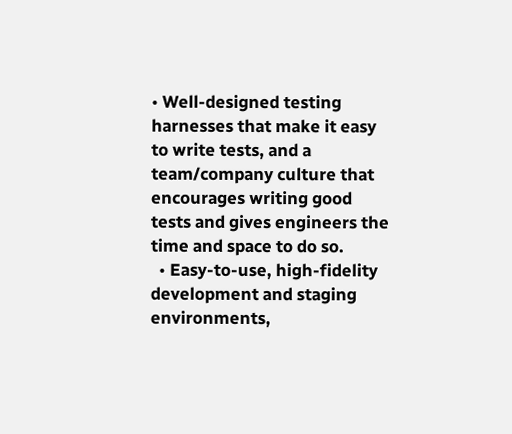• Well-designed testing harnesses that make it easy to write tests, and a team/company culture that encourages writing good tests and gives engineers the time and space to do so.
  • Easy-to-use, high-fidelity development and staging environments,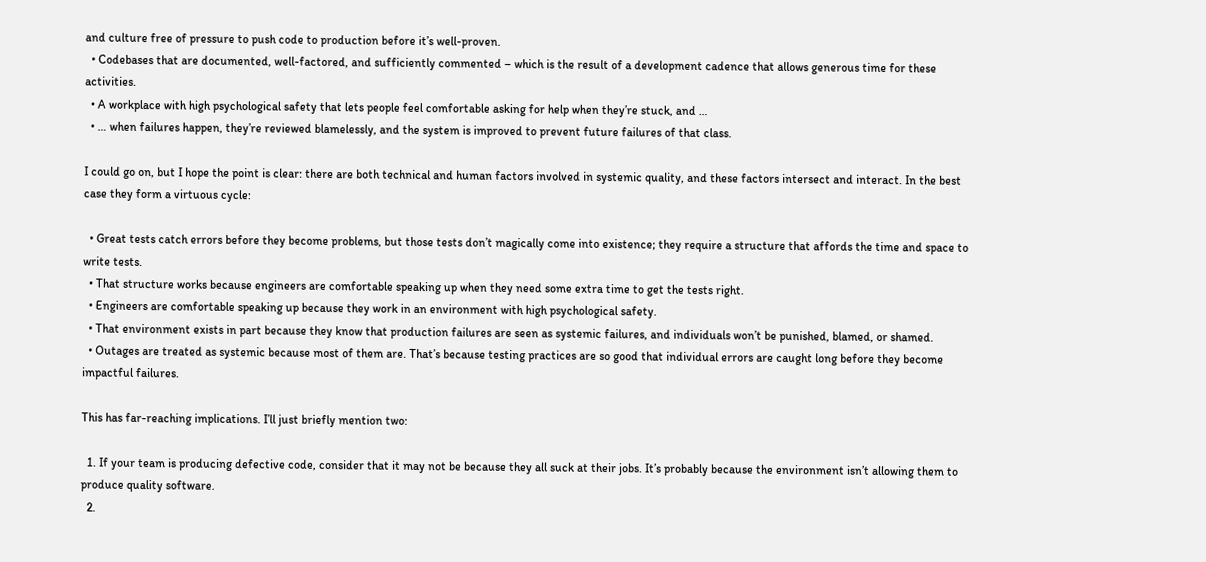and culture free of pressure to push code to production before it’s well-proven.
  • Codebases that are documented, well-factored, and sufficiently commented – which is the result of a development cadence that allows generous time for these activities.
  • A workplace with high psychological safety that lets people feel comfortable asking for help when they’re stuck, and …
  • … when failures happen, they’re reviewed blamelessly, and the system is improved to prevent future failures of that class.

I could go on, but I hope the point is clear: there are both technical and human factors involved in systemic quality, and these factors intersect and interact. In the best case they form a virtuous cycle:

  • Great tests catch errors before they become problems, but those tests don’t magically come into existence; they require a structure that affords the time and space to write tests.
  • That structure works because engineers are comfortable speaking up when they need some extra time to get the tests right.
  • Engineers are comfortable speaking up because they work in an environment with high psychological safety.
  • That environment exists in part because they know that production failures are seen as systemic failures, and individuals won’t be punished, blamed, or shamed.
  • Outages are treated as systemic because most of them are. That’s because testing practices are so good that individual errors are caught long before they become impactful failures.

This has far-reaching implications. I’ll just briefly mention two:

  1. If your team is producing defective code, consider that it may not be because they all suck at their jobs. It’s probably because the environment isn’t allowing them to produce quality software.
  2.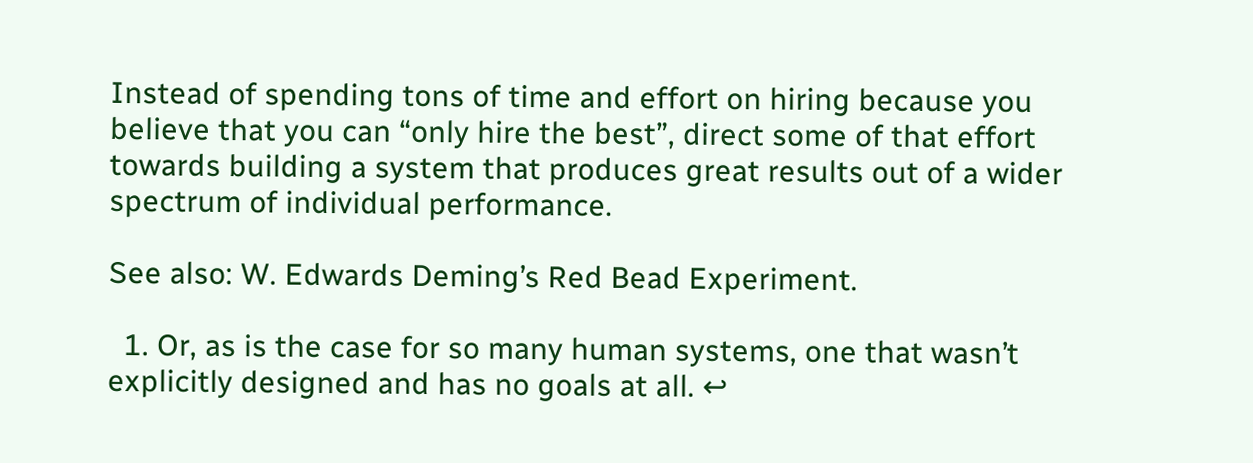Instead of spending tons of time and effort on hiring because you believe that you can “only hire the best”, direct some of that effort towards building a system that produces great results out of a wider spectrum of individual performance.

See also: W. Edwards Deming’s Red Bead Experiment.

  1. Or, as is the case for so many human systems, one that wasn’t explicitly designed and has no goals at all. ↩